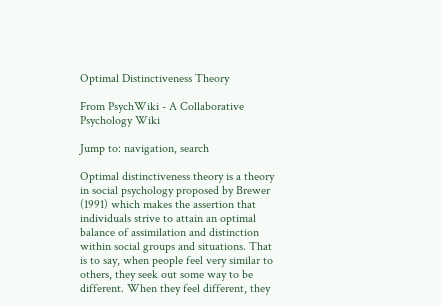Optimal Distinctiveness Theory

From PsychWiki - A Collaborative Psychology Wiki

Jump to: navigation, search

Optimal distinctiveness theory is a theory in social psychology proposed by Brewer (1991) which makes the assertion that individuals strive to attain an optimal balance of assimilation and distinction within social groups and situations. That is to say, when people feel very similar to others, they seek out some way to be different. When they feel different, they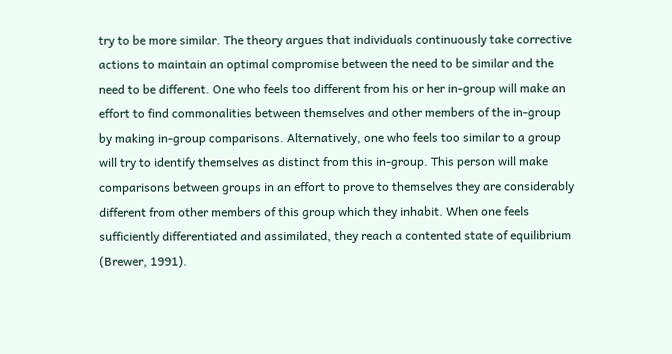try to be more similar. The theory argues that individuals continuously take corrective actions to maintain an optimal compromise between the need to be similar and the need to be different. One who feels too different from his or her in-group will make an effort to find commonalities between themselves and other members of the in-group by making in-group comparisons. Alternatively, one who feels too similar to a group will try to identify themselves as distinct from this in-group. This person will make comparisons between groups in an effort to prove to themselves they are considerably different from other members of this group which they inhabit. When one feels sufficiently differentiated and assimilated, they reach a contented state of equilibrium (Brewer, 1991).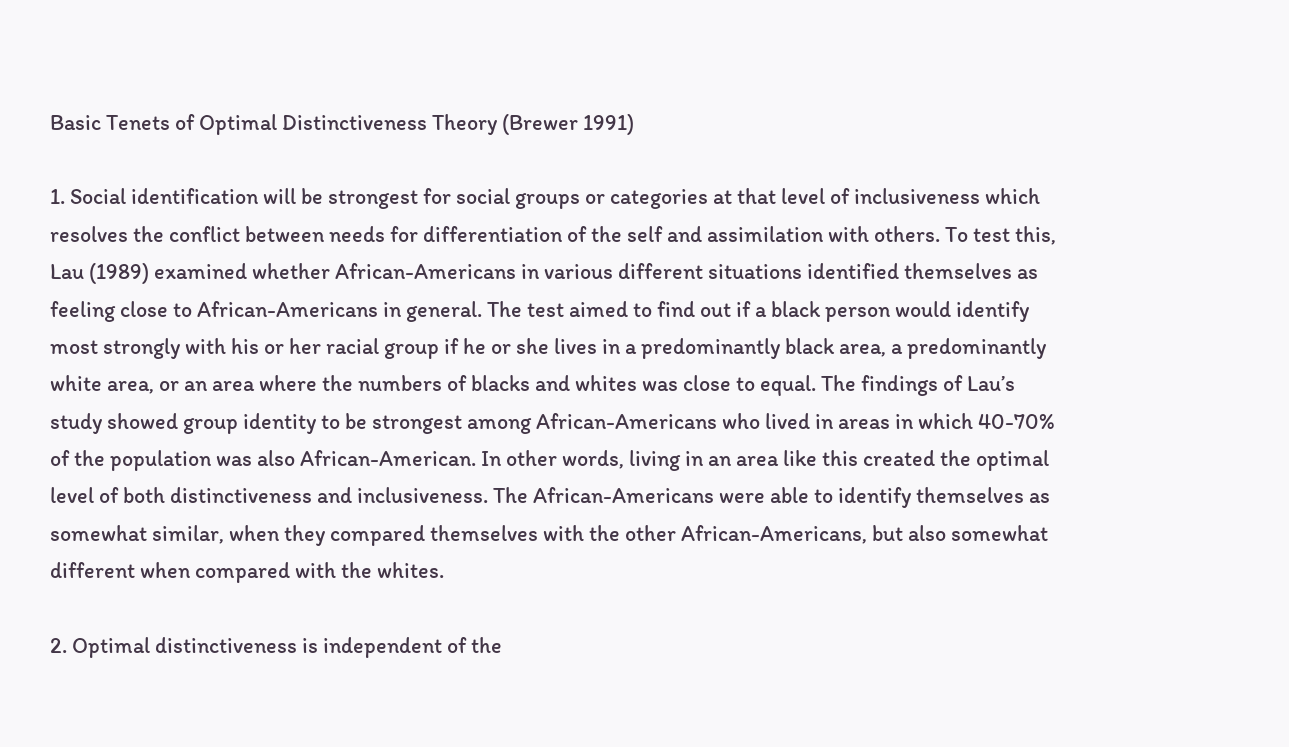Basic Tenets of Optimal Distinctiveness Theory (Brewer 1991)

1. Social identification will be strongest for social groups or categories at that level of inclusiveness which resolves the conflict between needs for differentiation of the self and assimilation with others. To test this, Lau (1989) examined whether African-Americans in various different situations identified themselves as feeling close to African-Americans in general. The test aimed to find out if a black person would identify most strongly with his or her racial group if he or she lives in a predominantly black area, a predominantly white area, or an area where the numbers of blacks and whites was close to equal. The findings of Lau’s study showed group identity to be strongest among African-Americans who lived in areas in which 40-70% of the population was also African-American. In other words, living in an area like this created the optimal level of both distinctiveness and inclusiveness. The African-Americans were able to identify themselves as somewhat similar, when they compared themselves with the other African-Americans, but also somewhat different when compared with the whites.

2. Optimal distinctiveness is independent of the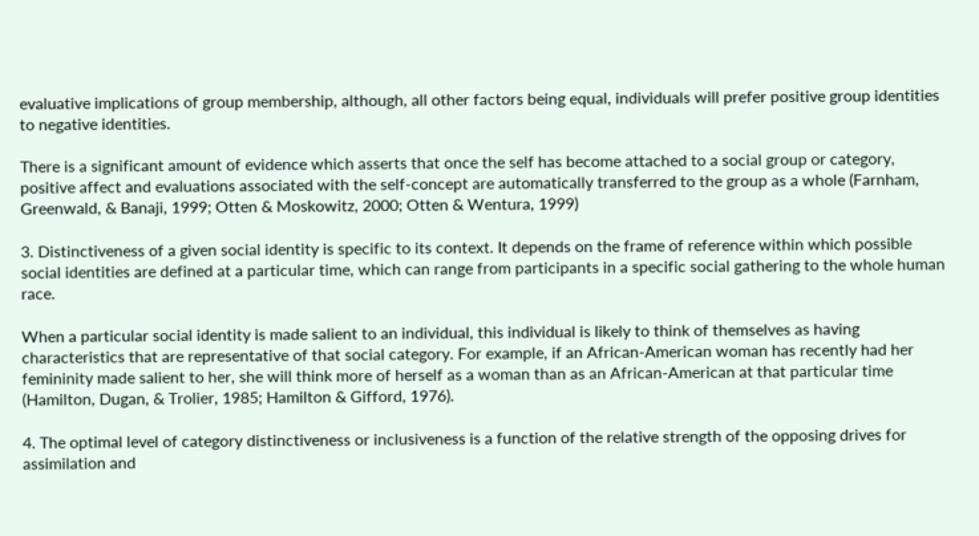evaluative implications of group membership, although, all other factors being equal, individuals will prefer positive group identities to negative identities.

There is a significant amount of evidence which asserts that once the self has become attached to a social group or category, positive affect and evaluations associated with the self-concept are automatically transferred to the group as a whole (Farnham, Greenwald, & Banaji, 1999; Otten & Moskowitz, 2000; Otten & Wentura, 1999)

3. Distinctiveness of a given social identity is specific to its context. It depends on the frame of reference within which possible social identities are defined at a particular time, which can range from participants in a specific social gathering to the whole human race.

When a particular social identity is made salient to an individual, this individual is likely to think of themselves as having characteristics that are representative of that social category. For example, if an African-American woman has recently had her femininity made salient to her, she will think more of herself as a woman than as an African-American at that particular time (Hamilton, Dugan, & Trolier, 1985; Hamilton & Gifford, 1976).

4. The optimal level of category distinctiveness or inclusiveness is a function of the relative strength of the opposing drives for assimilation and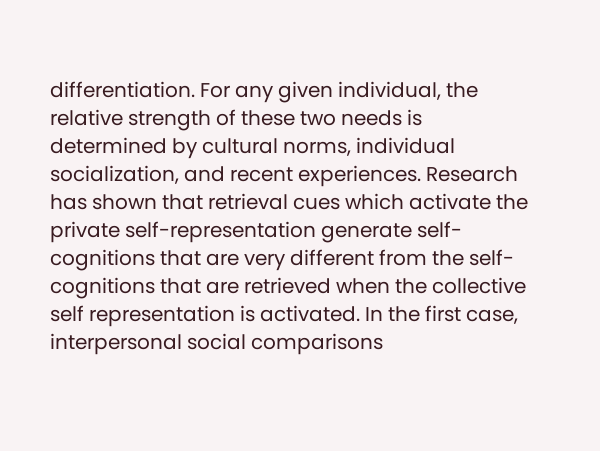differentiation. For any given individual, the relative strength of these two needs is determined by cultural norms, individual socialization, and recent experiences. Research has shown that retrieval cues which activate the private self-representation generate self-cognitions that are very different from the self-cognitions that are retrieved when the collective self representation is activated. In the first case, interpersonal social comparisons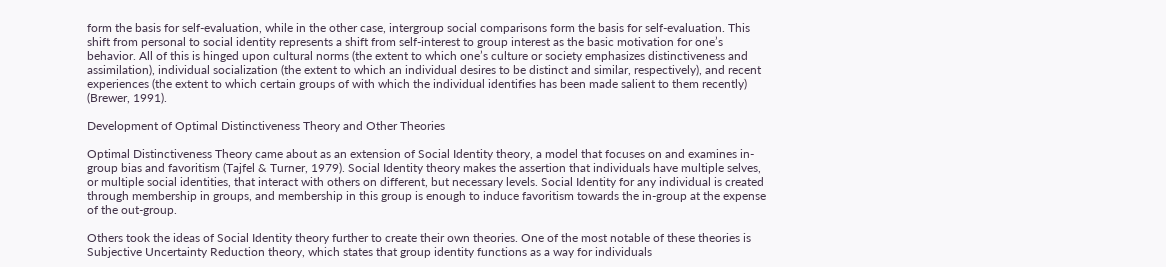form the basis for self-evaluation, while in the other case, intergroup social comparisons form the basis for self-evaluation. This shift from personal to social identity represents a shift from self-interest to group interest as the basic motivation for one’s behavior. All of this is hinged upon cultural norms (the extent to which one’s culture or society emphasizes distinctiveness and assimilation), individual socialization (the extent to which an individual desires to be distinct and similar, respectively), and recent experiences (the extent to which certain groups of with which the individual identifies has been made salient to them recently) (Brewer, 1991).

Development of Optimal Distinctiveness Theory and Other Theories

Optimal Distinctiveness Theory came about as an extension of Social Identity theory, a model that focuses on and examines in-group bias and favoritism (Tajfel & Turner, 1979). Social Identity theory makes the assertion that individuals have multiple selves, or multiple social identities, that interact with others on different, but necessary levels. Social Identity for any individual is created through membership in groups, and membership in this group is enough to induce favoritism towards the in-group at the expense of the out-group.

Others took the ideas of Social Identity theory further to create their own theories. One of the most notable of these theories is Subjective Uncertainty Reduction theory, which states that group identity functions as a way for individuals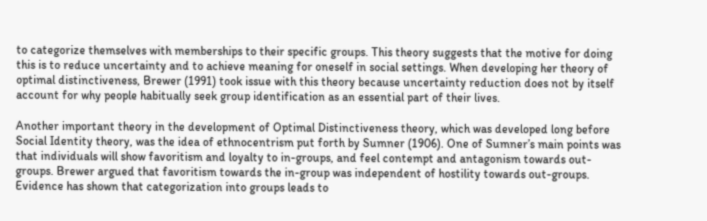to categorize themselves with memberships to their specific groups. This theory suggests that the motive for doing this is to reduce uncertainty and to achieve meaning for oneself in social settings. When developing her theory of optimal distinctiveness, Brewer (1991) took issue with this theory because uncertainty reduction does not by itself account for why people habitually seek group identification as an essential part of their lives.

Another important theory in the development of Optimal Distinctiveness theory, which was developed long before Social Identity theory, was the idea of ethnocentrism put forth by Sumner (1906). One of Sumner’s main points was that individuals will show favoritism and loyalty to in-groups, and feel contempt and antagonism towards out-groups. Brewer argued that favoritism towards the in-group was independent of hostility towards out-groups. Evidence has shown that categorization into groups leads to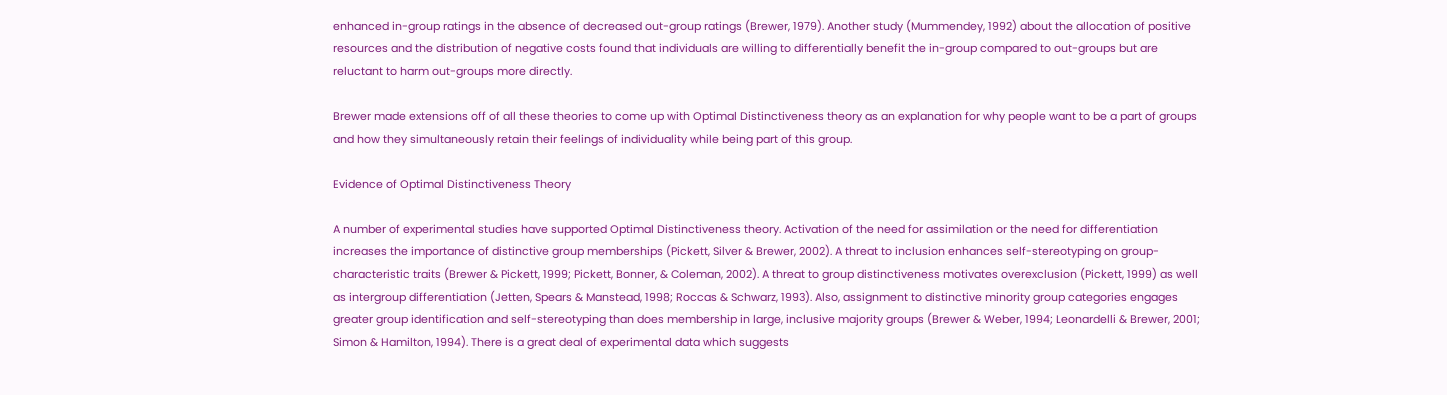enhanced in-group ratings in the absence of decreased out-group ratings (Brewer, 1979). Another study (Mummendey, 1992) about the allocation of positive resources and the distribution of negative costs found that individuals are willing to differentially benefit the in-group compared to out-groups but are reluctant to harm out-groups more directly.

Brewer made extensions off of all these theories to come up with Optimal Distinctiveness theory as an explanation for why people want to be a part of groups and how they simultaneously retain their feelings of individuality while being part of this group.

Evidence of Optimal Distinctiveness Theory

A number of experimental studies have supported Optimal Distinctiveness theory. Activation of the need for assimilation or the need for differentiation increases the importance of distinctive group memberships (Pickett, Silver & Brewer, 2002). A threat to inclusion enhances self-stereotyping on group-characteristic traits (Brewer & Pickett, 1999; Pickett, Bonner, & Coleman, 2002). A threat to group distinctiveness motivates overexclusion (Pickett, 1999) as well as intergroup differentiation (Jetten, Spears & Manstead, 1998; Roccas & Schwarz, 1993). Also, assignment to distinctive minority group categories engages greater group identification and self-stereotyping than does membership in large, inclusive majority groups (Brewer & Weber, 1994; Leonardelli & Brewer, 2001; Simon & Hamilton, 1994). There is a great deal of experimental data which suggests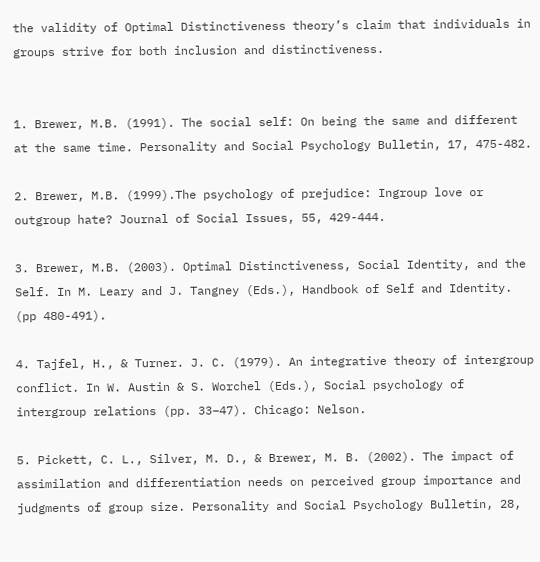the validity of Optimal Distinctiveness theory’s claim that individuals in groups strive for both inclusion and distinctiveness.


1. Brewer, M.B. (1991). The social self: On being the same and different at the same time. Personality and Social Psychology Bulletin, 17, 475-482.

2. Brewer, M.B. (1999).The psychology of prejudice: Ingroup love or outgroup hate? Journal of Social Issues, 55, 429-444.

3. Brewer, M.B. (2003). Optimal Distinctiveness, Social Identity, and the Self. In M. Leary and J. Tangney (Eds.), Handbook of Self and Identity. (pp 480-491).

4. Tajfel, H., & Turner. J. C. (1979). An integrative theory of intergroup conflict. In W. Austin & S. Worchel (Eds.), Social psychology of intergroup relations (pp. 33–47). Chicago: Nelson.

5. Pickett, C. L., Silver, M. D., & Brewer, M. B. (2002). The impact of assimilation and differentiation needs on perceived group importance and judgments of group size. Personality and Social Psychology Bulletin, 28,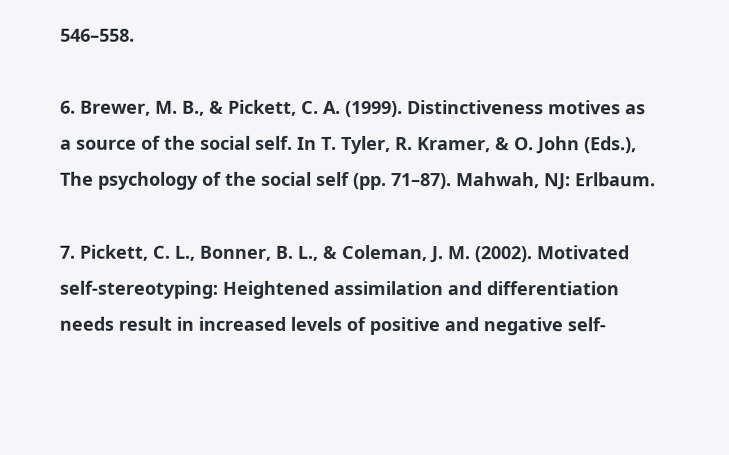546–558.

6. Brewer, M. B., & Pickett, C. A. (1999). Distinctiveness motives as a source of the social self. In T. Tyler, R. Kramer, & O. John (Eds.), The psychology of the social self (pp. 71–87). Mahwah, NJ: Erlbaum.

7. Pickett, C. L., Bonner, B. L., & Coleman, J. M. (2002). Motivated self-stereotyping: Heightened assimilation and differentiation needs result in increased levels of positive and negative self-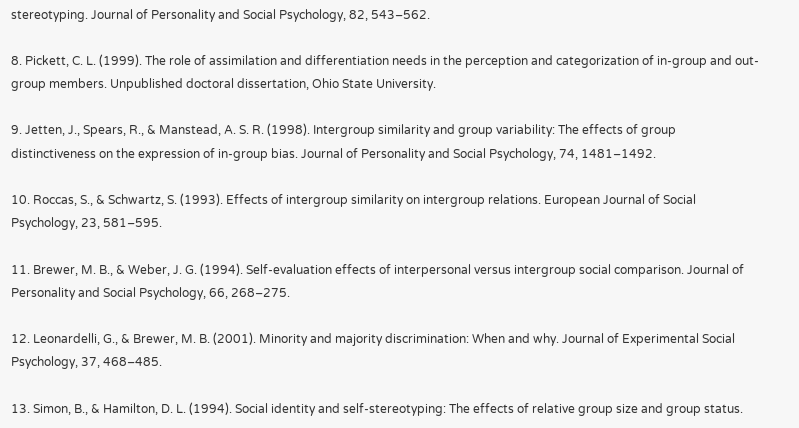stereotyping. Journal of Personality and Social Psychology, 82, 543–562.

8. Pickett, C. L. (1999). The role of assimilation and differentiation needs in the perception and categorization of in-group and out-group members. Unpublished doctoral dissertation, Ohio State University.

9. Jetten, J., Spears, R., & Manstead, A. S. R. (1998). Intergroup similarity and group variability: The effects of group distinctiveness on the expression of in-group bias. Journal of Personality and Social Psychology, 74, 1481–1492.

10. Roccas, S., & Schwartz, S. (1993). Effects of intergroup similarity on intergroup relations. European Journal of Social Psychology, 23, 581–595.

11. Brewer, M. B., & Weber, J. G. (1994). Self-evaluation effects of interpersonal versus intergroup social comparison. Journal of Personality and Social Psychology, 66, 268–275.

12. Leonardelli, G., & Brewer, M. B. (2001). Minority and majority discrimination: When and why. Journal of Experimental Social Psychology, 37, 468–485.

13. Simon, B., & Hamilton, D. L. (1994). Social identity and self-stereotyping: The effects of relative group size and group status.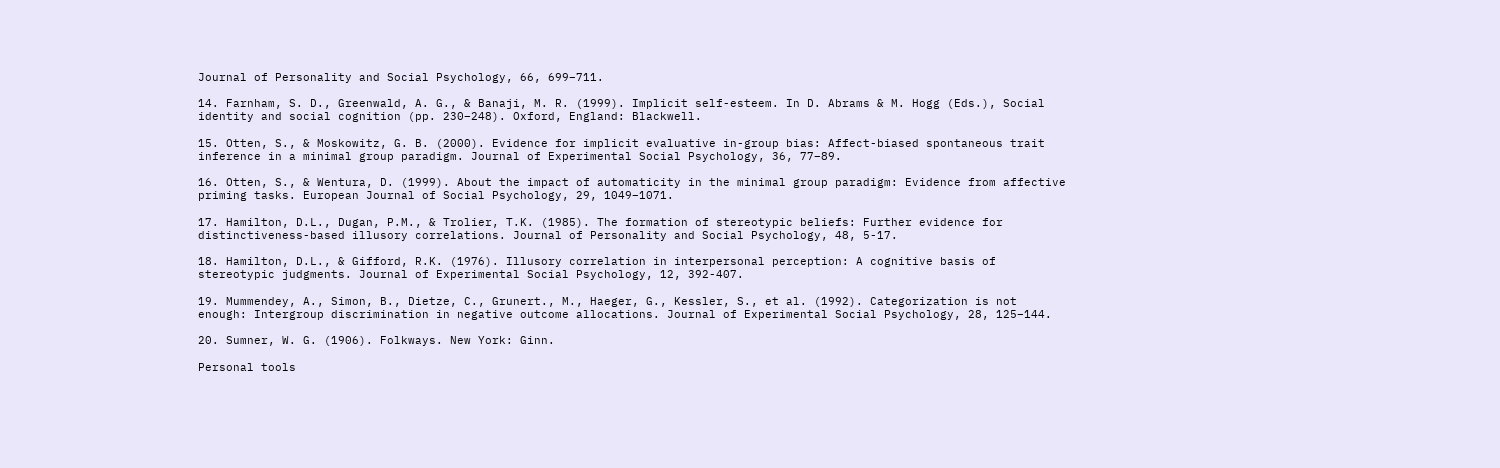Journal of Personality and Social Psychology, 66, 699–711.

14. Farnham, S. D., Greenwald, A. G., & Banaji, M. R. (1999). Implicit self-esteem. In D. Abrams & M. Hogg (Eds.), Social identity and social cognition (pp. 230–248). Oxford, England: Blackwell.

15. Otten, S., & Moskowitz, G. B. (2000). Evidence for implicit evaluative in-group bias: Affect-biased spontaneous trait inference in a minimal group paradigm. Journal of Experimental Social Psychology, 36, 77–89.

16. Otten, S., & Wentura, D. (1999). About the impact of automaticity in the minimal group paradigm: Evidence from affective priming tasks. European Journal of Social Psychology, 29, 1049–1071.

17. Hamilton, D.L., Dugan, P.M., & Trolier, T.K. (1985). The formation of stereotypic beliefs: Further evidence for distinctiveness-based illusory correlations. Journal of Personality and Social Psychology, 48, 5-17.

18. Hamilton, D.L., & Gifford, R.K. (1976). Illusory correlation in interpersonal perception: A cognitive basis of stereotypic judgments. Journal of Experimental Social Psychology, 12, 392-407.

19. Mummendey, A., Simon, B., Dietze, C., Grunert., M., Haeger, G., Kessler, S., et al. (1992). Categorization is not enough: Intergroup discrimination in negative outcome allocations. Journal of Experimental Social Psychology, 28, 125–144.

20. Sumner, W. G. (1906). Folkways. New York: Ginn.

Personal tools